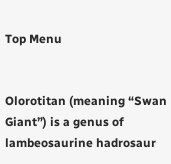Top Menu


Olorotitan (meaning “Swan Giant”) is a genus of lambeosaurine hadrosaur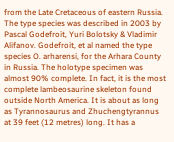from the Late Cretaceous of eastern Russia. The type species was described in 2003 by Pascal Godefroit, Yuri Bolotsky & Vladimir Alifanov. Godefroit, et al named the type species O. arharensi, for the Arhara County in Russia. The holotype specimen was almost 90% complete. In fact, it is the most complete lambeosaurine skeleton found outside North America. It is about as long as Tyrannosaurus and Zhuchengtyrannus at 39 feet (12 metres) long. It has a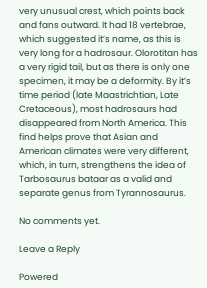very unusual crest, which points back and fans outward. It had 18 vertebrae, which suggested it’s name, as this is very long for a hadrosaur. Olorotitan has a very rigid tail, but as there is only one specimen, it may be a deformity. By it’s time period (late Maastrichtian, Late Cretaceous), most hadrosaurs had disappeared from North America. This find helps prove that Asian and American climates were very different, which, in turn, strengthens the idea of Tarbosaurus bataar as a valid and separate genus from Tyrannosaurus.

No comments yet.

Leave a Reply

Powered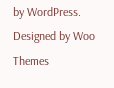by WordPress. Designed by Woo Themes